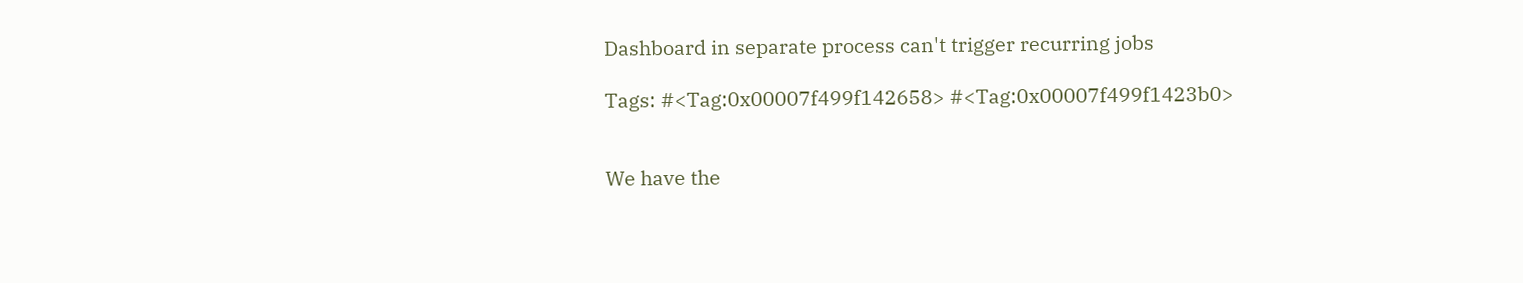Dashboard in separate process can't trigger recurring jobs

Tags: #<Tag:0x00007f499f142658> #<Tag:0x00007f499f1423b0>


We have the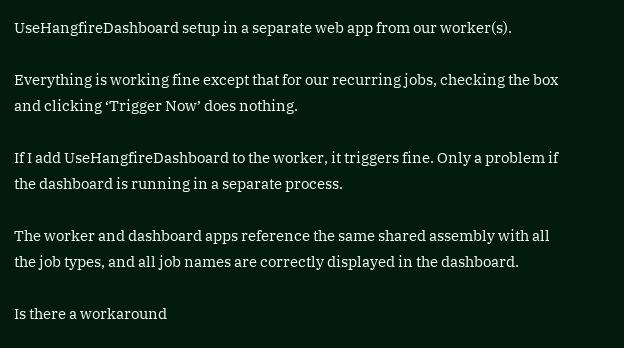UseHangfireDashboard setup in a separate web app from our worker(s).

Everything is working fine except that for our recurring jobs, checking the box and clicking ‘Trigger Now’ does nothing.

If I add UseHangfireDashboard to the worker, it triggers fine. Only a problem if the dashboard is running in a separate process.

The worker and dashboard apps reference the same shared assembly with all the job types, and all job names are correctly displayed in the dashboard.

Is there a workaround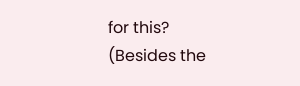for this? (Besides the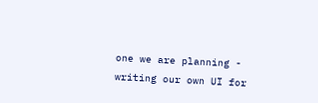one we are planning - writing our own UI for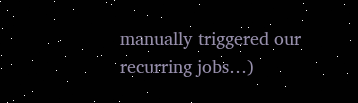manually triggered our recurring jobs…)